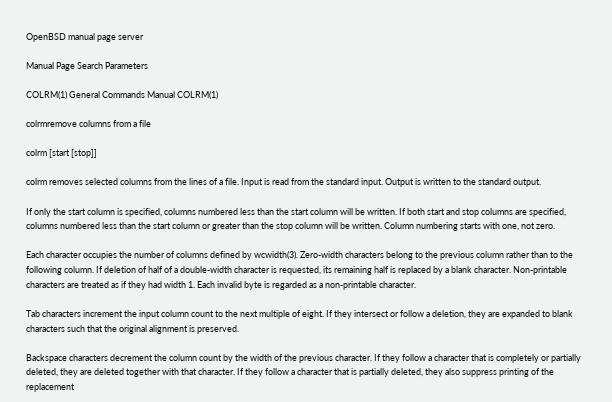OpenBSD manual page server

Manual Page Search Parameters

COLRM(1) General Commands Manual COLRM(1)

colrmremove columns from a file

colrm [start [stop]]

colrm removes selected columns from the lines of a file. Input is read from the standard input. Output is written to the standard output.

If only the start column is specified, columns numbered less than the start column will be written. If both start and stop columns are specified, columns numbered less than the start column or greater than the stop column will be written. Column numbering starts with one, not zero.

Each character occupies the number of columns defined by wcwidth(3). Zero-width characters belong to the previous column rather than to the following column. If deletion of half of a double-width character is requested, its remaining half is replaced by a blank character. Non-printable characters are treated as if they had width 1. Each invalid byte is regarded as a non-printable character.

Tab characters increment the input column count to the next multiple of eight. If they intersect or follow a deletion, they are expanded to blank characters such that the original alignment is preserved.

Backspace characters decrement the column count by the width of the previous character. If they follow a character that is completely or partially deleted, they are deleted together with that character. If they follow a character that is partially deleted, they also suppress printing of the replacement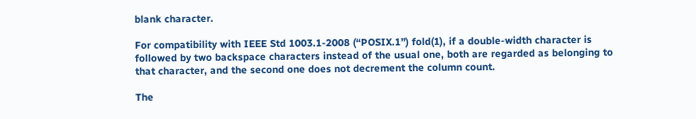blank character.

For compatibility with IEEE Std 1003.1-2008 (“POSIX.1”) fold(1), if a double-width character is followed by two backspace characters instead of the usual one, both are regarded as belonging to that character, and the second one does not decrement the column count.

The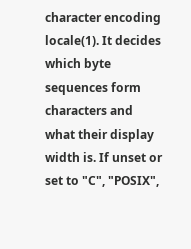character encoding locale(1). It decides which byte sequences form characters and what their display width is. If unset or set to "C", "POSIX",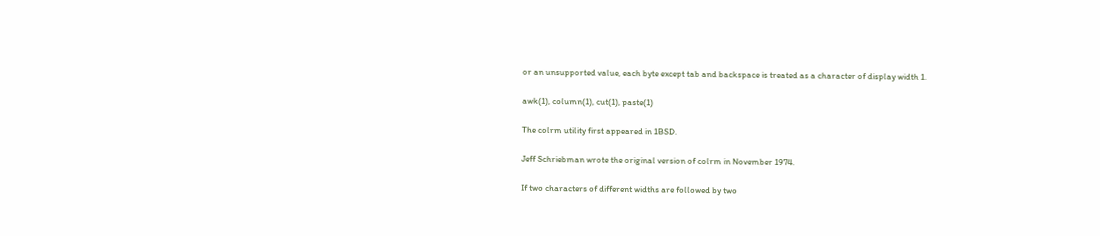or an unsupported value, each byte except tab and backspace is treated as a character of display width 1.

awk(1), column(1), cut(1), paste(1)

The colrm utility first appeared in 1BSD.

Jeff Schriebman wrote the original version of colrm in November 1974.

If two characters of different widths are followed by two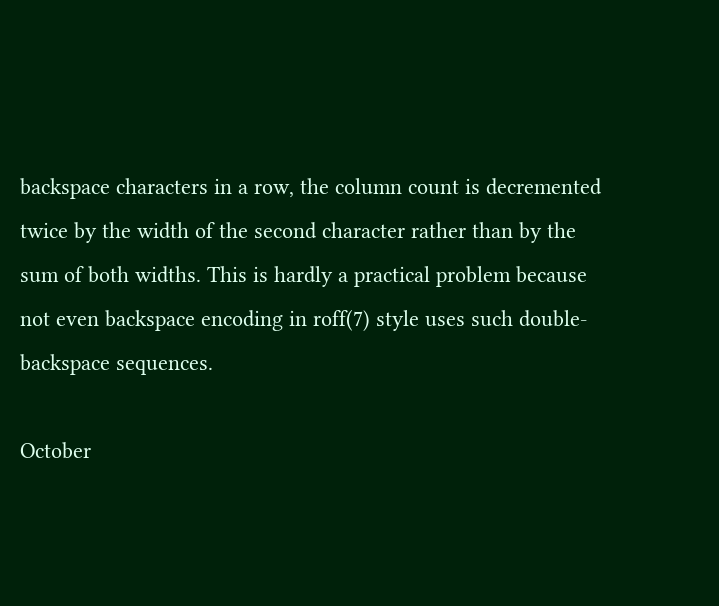backspace characters in a row, the column count is decremented twice by the width of the second character rather than by the sum of both widths. This is hardly a practical problem because not even backspace encoding in roff(7) style uses such double-backspace sequences.

October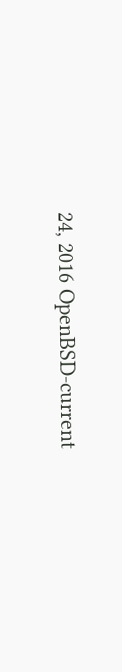24, 2016 OpenBSD-current